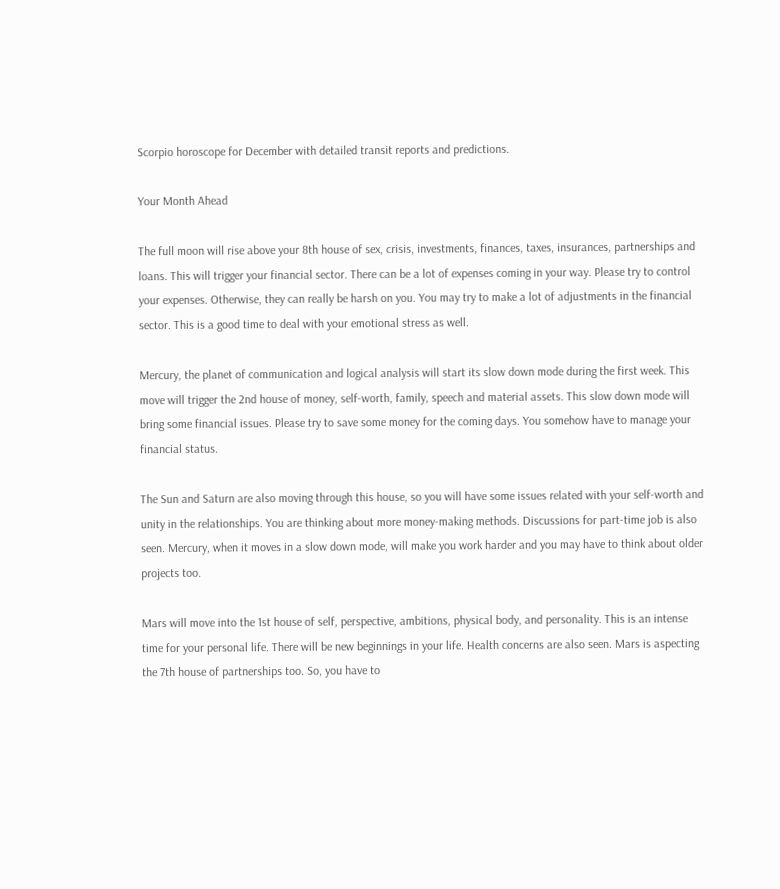Scorpio horoscope for December with detailed transit reports and predictions.

Your Month Ahead

The full moon will rise above your 8th house of sex, crisis, investments, finances, taxes, insurances, partnerships and loans. This will trigger your financial sector. There can be a lot of expenses coming in your way. Please try to control your expenses. Otherwise, they can really be harsh on you. You may try to make a lot of adjustments in the financial sector. This is a good time to deal with your emotional stress as well.

Mercury, the planet of communication and logical analysis will start its slow down mode during the first week. This move will trigger the 2nd house of money, self-worth, family, speech and material assets. This slow down mode will bring some financial issues. Please try to save some money for the coming days. You somehow have to manage your financial status.

The Sun and Saturn are also moving through this house, so you will have some issues related with your self-worth and unity in the relationships. You are thinking about more money-making methods. Discussions for part-time job is also seen. Mercury, when it moves in a slow down mode, will make you work harder and you may have to think about older projects too.

Mars will move into the 1st house of self, perspective, ambitions, physical body, and personality. This is an intense time for your personal life. There will be new beginnings in your life. Health concerns are also seen. Mars is aspecting the 7th house of partnerships too. So, you have to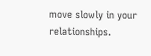move slowly in your relationships.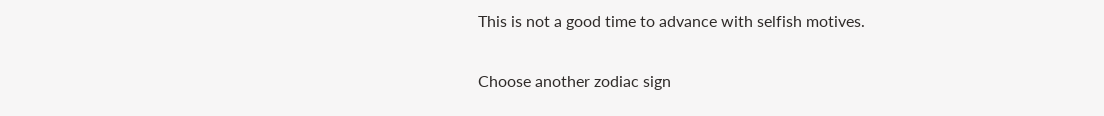This is not a good time to advance with selfish motives.

Choose another zodiac sign